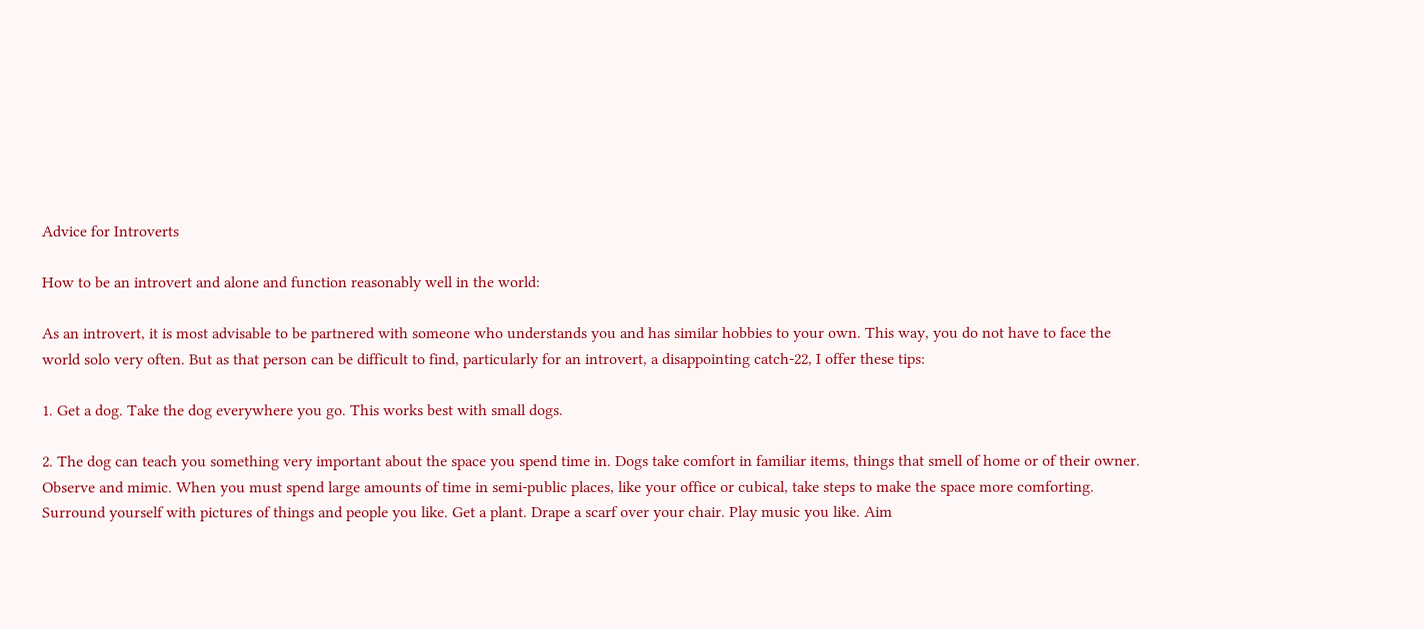Advice for Introverts

How to be an introvert and alone and function reasonably well in the world:

As an introvert, it is most advisable to be partnered with someone who understands you and has similar hobbies to your own. This way, you do not have to face the world solo very often. But as that person can be difficult to find, particularly for an introvert, a disappointing catch-22, I offer these tips:

1. Get a dog. Take the dog everywhere you go. This works best with small dogs.

2. The dog can teach you something very important about the space you spend time in. Dogs take comfort in familiar items, things that smell of home or of their owner. Observe and mimic. When you must spend large amounts of time in semi-public places, like your office or cubical, take steps to make the space more comforting. Surround yourself with pictures of things and people you like. Get a plant. Drape a scarf over your chair. Play music you like. Aim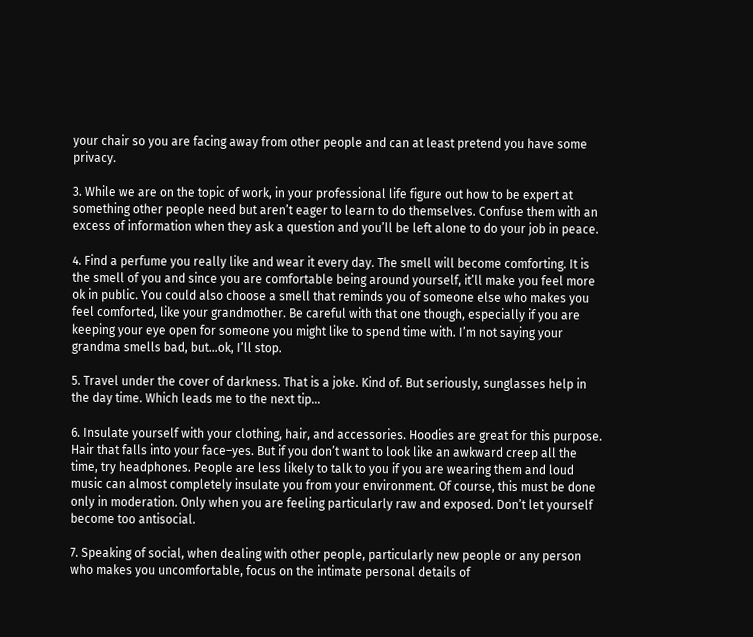your chair so you are facing away from other people and can at least pretend you have some privacy.

3. While we are on the topic of work, in your professional life figure out how to be expert at something other people need but aren’t eager to learn to do themselves. Confuse them with an excess of information when they ask a question and you’ll be left alone to do your job in peace.

4. Find a perfume you really like and wear it every day. The smell will become comforting. It is the smell of you and since you are comfortable being around yourself, it’ll make you feel more ok in public. You could also choose a smell that reminds you of someone else who makes you feel comforted, like your grandmother. Be careful with that one though, especially if you are keeping your eye open for someone you might like to spend time with. I’m not saying your grandma smells bad, but…ok, I’ll stop.

5. Travel under the cover of darkness. That is a joke. Kind of. But seriously, sunglasses help in the day time. Which leads me to the next tip…

6. Insulate yourself with your clothing, hair, and accessories. Hoodies are great for this purpose. Hair that falls into your face–yes. But if you don’t want to look like an awkward creep all the time, try headphones. People are less likely to talk to you if you are wearing them and loud music can almost completely insulate you from your environment. Of course, this must be done only in moderation. Only when you are feeling particularly raw and exposed. Don’t let yourself become too antisocial.

7. Speaking of social, when dealing with other people, particularly new people or any person who makes you uncomfortable, focus on the intimate personal details of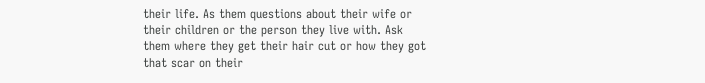their life. As them questions about their wife or their children or the person they live with. Ask them where they get their hair cut or how they got that scar on their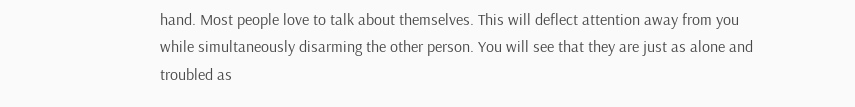hand. Most people love to talk about themselves. This will deflect attention away from you while simultaneously disarming the other person. You will see that they are just as alone and troubled as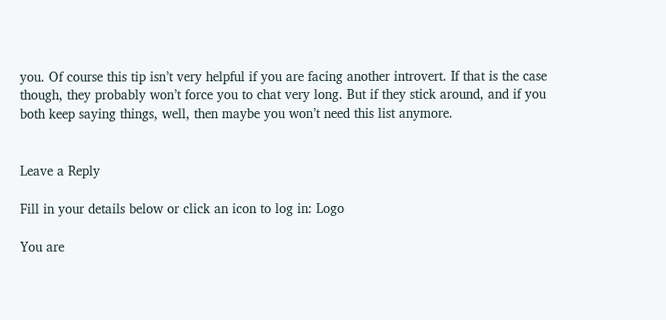you. Of course this tip isn’t very helpful if you are facing another introvert. If that is the case though, they probably won’t force you to chat very long. But if they stick around, and if you both keep saying things, well, then maybe you won’t need this list anymore.


Leave a Reply

Fill in your details below or click an icon to log in: Logo

You are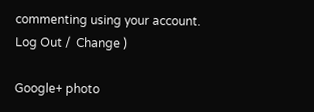commenting using your account. Log Out /  Change )

Google+ photo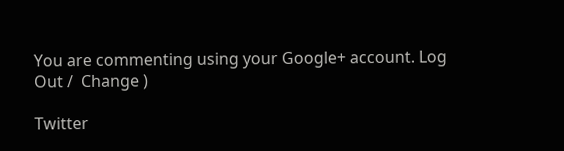You are commenting using your Google+ account. Log Out /  Change )

Twitter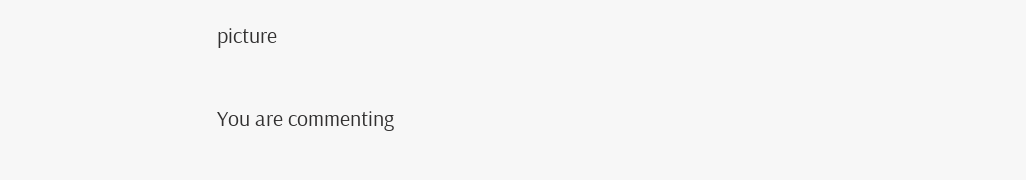picture

You are commenting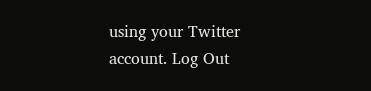using your Twitter account. Log Out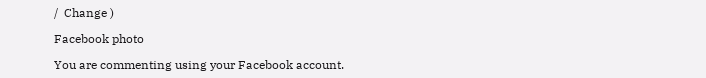/  Change )

Facebook photo

You are commenting using your Facebook account.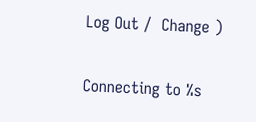Log Out /  Change )


Connecting to %s